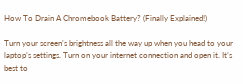How To Drain A Chromebook Battery? (Finally Explained!)

Turn your screen’s brightness all the way up when you head to your laptop’s settings. Turn on your internet connection and open it. It’s best to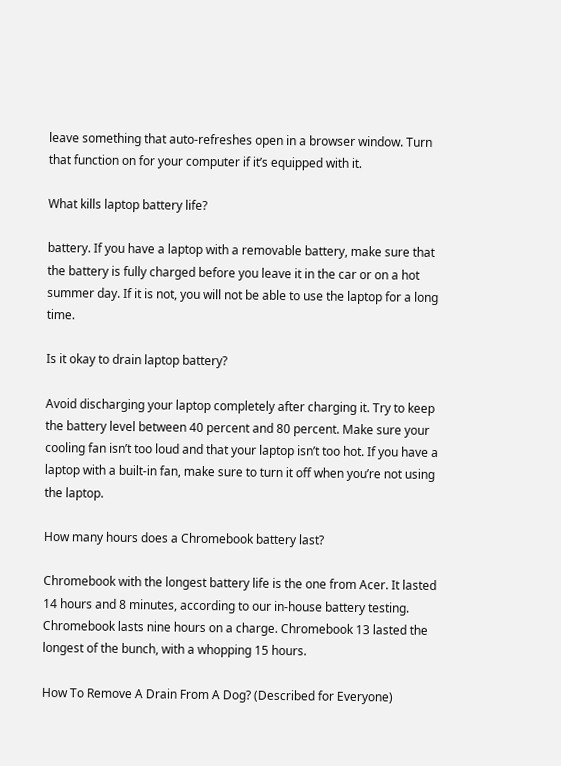leave something that auto-refreshes open in a browser window. Turn that function on for your computer if it’s equipped with it.

What kills laptop battery life?

battery. If you have a laptop with a removable battery, make sure that the battery is fully charged before you leave it in the car or on a hot summer day. If it is not, you will not be able to use the laptop for a long time.

Is it okay to drain laptop battery?

Avoid discharging your laptop completely after charging it. Try to keep the battery level between 40 percent and 80 percent. Make sure your cooling fan isn’t too loud and that your laptop isn’t too hot. If you have a laptop with a built-in fan, make sure to turn it off when you’re not using the laptop.

How many hours does a Chromebook battery last?

Chromebook with the longest battery life is the one from Acer. It lasted 14 hours and 8 minutes, according to our in-house battery testing. Chromebook lasts nine hours on a charge. Chromebook 13 lasted the longest of the bunch, with a whopping 15 hours.

How To Remove A Drain From A Dog? (Described for Everyone)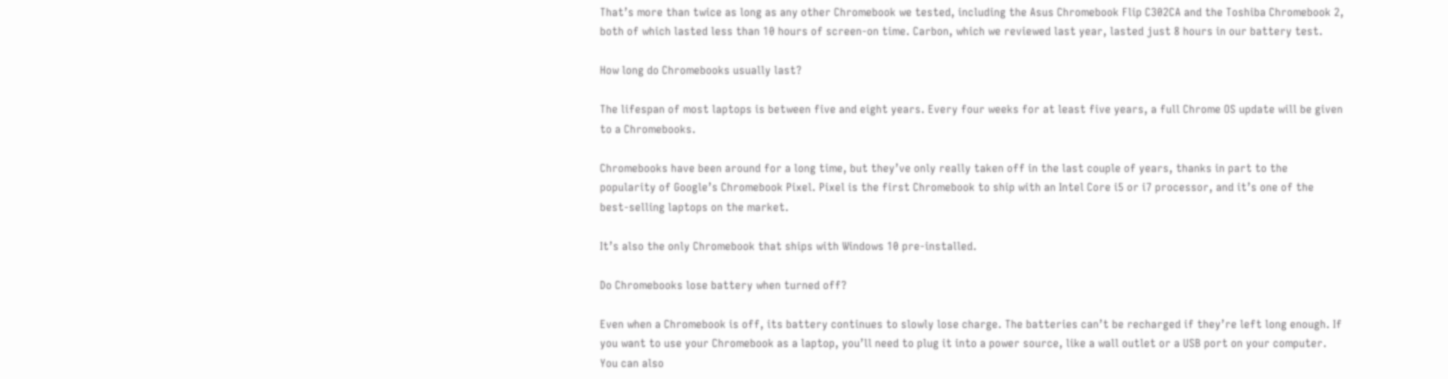That’s more than twice as long as any other Chromebook we tested, including the Asus Chromebook Flip C302CA and the Toshiba Chromebook 2, both of which lasted less than 10 hours of screen-on time. Carbon, which we reviewed last year, lasted just 8 hours in our battery test.

How long do Chromebooks usually last?

The lifespan of most laptops is between five and eight years. Every four weeks for at least five years, a full Chrome OS update will be given to a Chromebooks.

Chromebooks have been around for a long time, but they’ve only really taken off in the last couple of years, thanks in part to the popularity of Google’s Chromebook Pixel. Pixel is the first Chromebook to ship with an Intel Core i5 or i7 processor, and it’s one of the best-selling laptops on the market.

It’s also the only Chromebook that ships with Windows 10 pre-installed.

Do Chromebooks lose battery when turned off?

Even when a Chromebook is off, its battery continues to slowly lose charge. The batteries can’t be recharged if they’re left long enough. If you want to use your Chromebook as a laptop, you’ll need to plug it into a power source, like a wall outlet or a USB port on your computer. You can also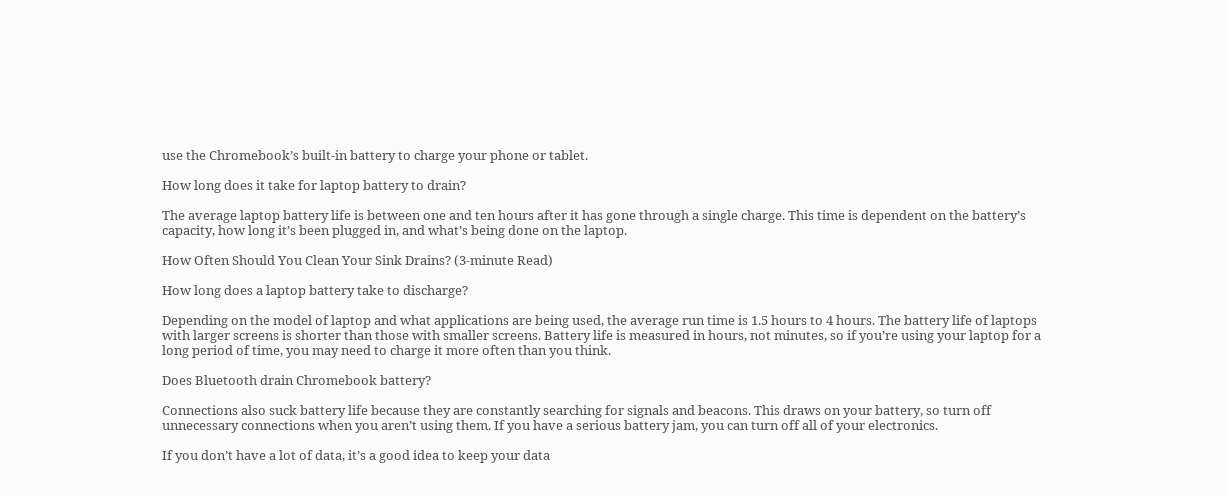use the Chromebook’s built-in battery to charge your phone or tablet.

How long does it take for laptop battery to drain?

The average laptop battery life is between one and ten hours after it has gone through a single charge. This time is dependent on the battery’s capacity, how long it’s been plugged in, and what’s being done on the laptop.

How Often Should You Clean Your Sink Drains? (3-minute Read)

How long does a laptop battery take to discharge?

Depending on the model of laptop and what applications are being used, the average run time is 1.5 hours to 4 hours. The battery life of laptops with larger screens is shorter than those with smaller screens. Battery life is measured in hours, not minutes, so if you’re using your laptop for a long period of time, you may need to charge it more often than you think.

Does Bluetooth drain Chromebook battery?

Connections also suck battery life because they are constantly searching for signals and beacons. This draws on your battery, so turn off unnecessary connections when you aren’t using them. If you have a serious battery jam, you can turn off all of your electronics.

If you don’t have a lot of data, it’s a good idea to keep your data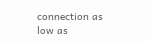connection as low as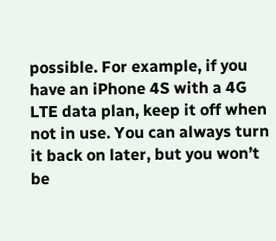possible. For example, if you have an iPhone 4S with a 4G LTE data plan, keep it off when not in use. You can always turn it back on later, but you won’t be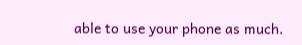able to use your phone as much.